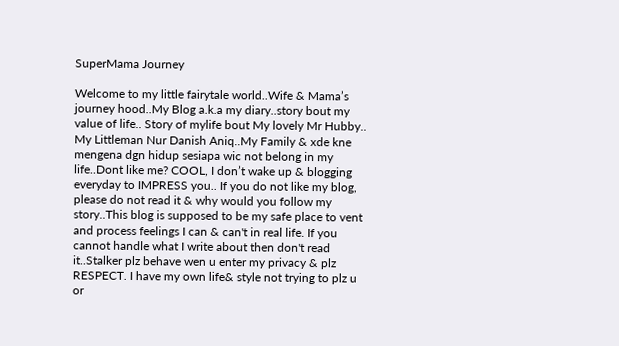SuperMama Journey

Welcome to my little fairytale world..Wife & Mama’s journey hood..My Blog a.k.a my diary..story bout my value of life.. Story of mylife bout My lovely Mr Hubby.. My Littleman Nur Danish Aniq..My Family & xde kne mengena dgn hidup sesiapa wic not belong in my life..Dont like me? COOL, I don’t wake up & blogging everyday to IMPRESS you.. If you do not like my blog, please do not read it & why would you follow my story..This blog is supposed to be my safe place to vent and process feelings I can & can't in real life. If you cannot handle what I write about then don't read it..Stalker plz behave wen u enter my privacy & plz RESPECT. I have my own life& style not trying to plz u or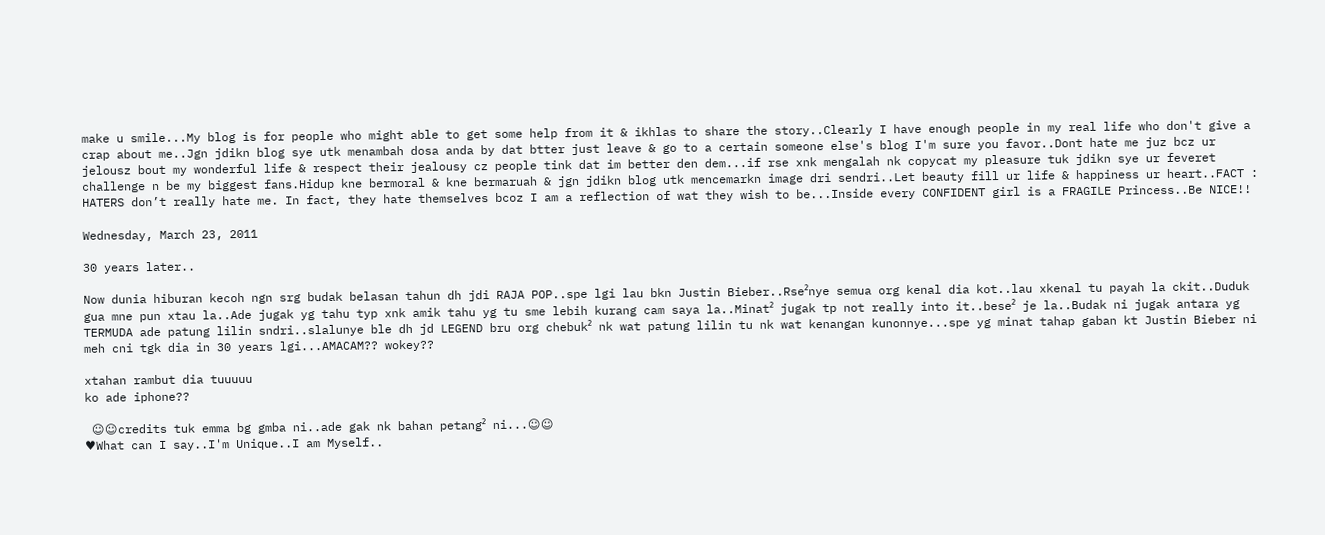make u smile...My blog is for people who might able to get some help from it & ikhlas to share the story..Clearly I have enough people in my real life who don't give a crap about me..Jgn jdikn blog sye utk menambah dosa anda by dat btter just leave & go to a certain someone else's blog I'm sure you favor..Dont hate me juz bcz ur jelousz bout my wonderful life & respect their jealousy cz people tink dat im better den dem...if rse xnk mengalah nk copycat my pleasure tuk jdikn sye ur feveret challenge n be my biggest fans.Hidup kne bermoral & kne bermaruah & jgn jdikn blog utk mencemarkn image dri sendri..Let beauty fill ur life & happiness ur heart..FACT : HATERS don’t really hate me. In fact, they hate themselves bcoz I am a reflection of wat they wish to be...Inside every CONFIDENT girl is a FRAGILE Princess..Be NICE!!

Wednesday, March 23, 2011

30 years later..

Now dunia hiburan kecoh ngn srg budak belasan tahun dh jdi RAJA POP..spe lgi lau bkn Justin Bieber..Rse²nye semua org kenal dia kot..lau xkenal tu payah la ckit..Duduk gua mne pun xtau la..Ade jugak yg tahu typ xnk amik tahu yg tu sme lebih kurang cam saya la..Minat² jugak tp not really into it..bese² je la..Budak ni jugak antara yg TERMUDA ade patung lilin sndri..slalunye ble dh jd LEGEND bru org chebuk² nk wat patung lilin tu nk wat kenangan kunonnye...spe yg minat tahap gaban kt Justin Bieber ni meh cni tgk dia in 30 years lgi...AMACAM?? wokey??

xtahan rambut dia tuuuuu
ko ade iphone??

 ☺☺credits tuk emma bg gmba ni..ade gak nk bahan petang² ni...☺☺
♥What can I say..I'm Unique..I am Myself..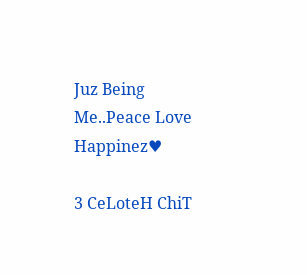Juz Being Me..Peace Love Happinez♥

3 CeLoteH ChiT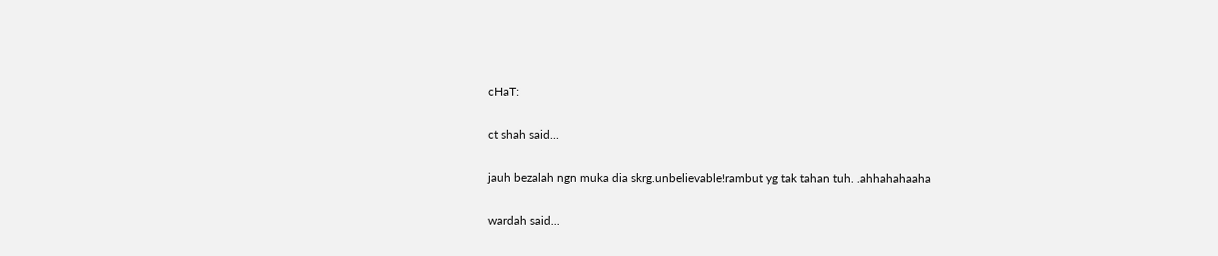cHaT:

ct shah said...

jauh bezalah ngn muka dia skrg.unbelievable!rambut yg tak tahan tuh. .ahhahahaaha

wardah said...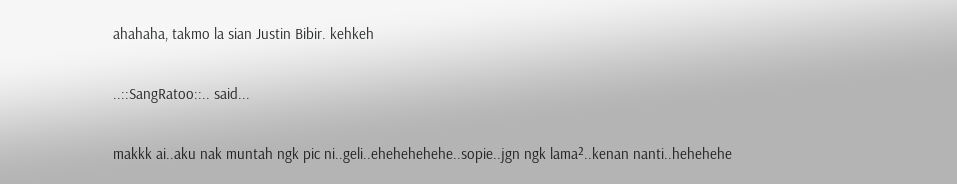ahahaha, takmo la sian Justin Bibir. kehkeh

..::SangRatoo::.. said...

makkk ai..aku nak muntah ngk pic ni..geli..ehehehehehe..sopie..jgn ngk lama²..kenan nanti..hehehehe